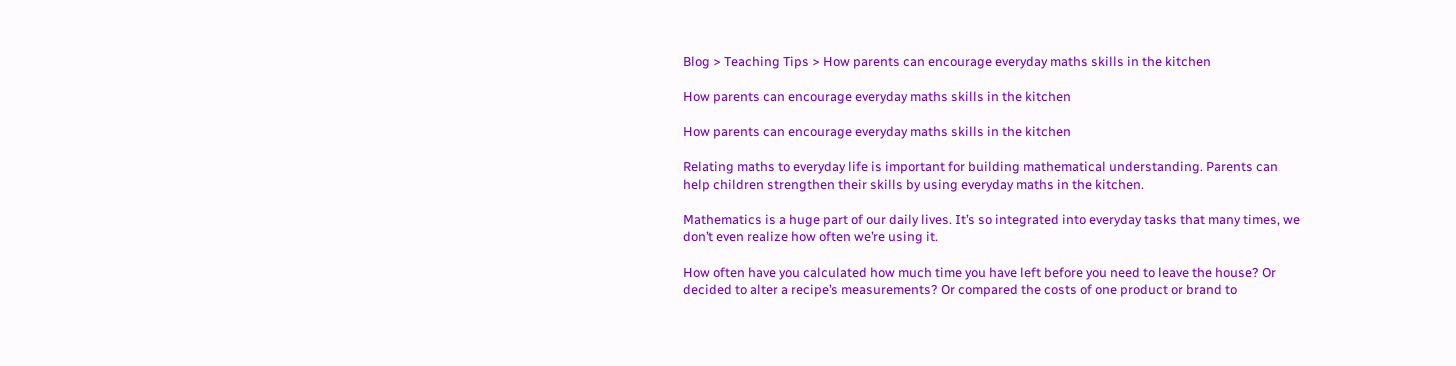Blog > Teaching Tips > How parents can encourage everyday maths skills in the kitchen

How parents can encourage everyday maths skills in the kitchen

How parents can encourage everyday maths skills in the kitchen

Relating maths to everyday life is important for building mathematical understanding. Parents can help children strengthen their skills by using everyday maths in the kitchen.

Mathematics is a huge part of our daily lives. It’s so integrated into everyday tasks that many times, we don’t even realize how often we’re using it.

How often have you calculated how much time you have left before you need to leave the house? Or decided to alter a recipe’s measurements? Or compared the costs of one product or brand to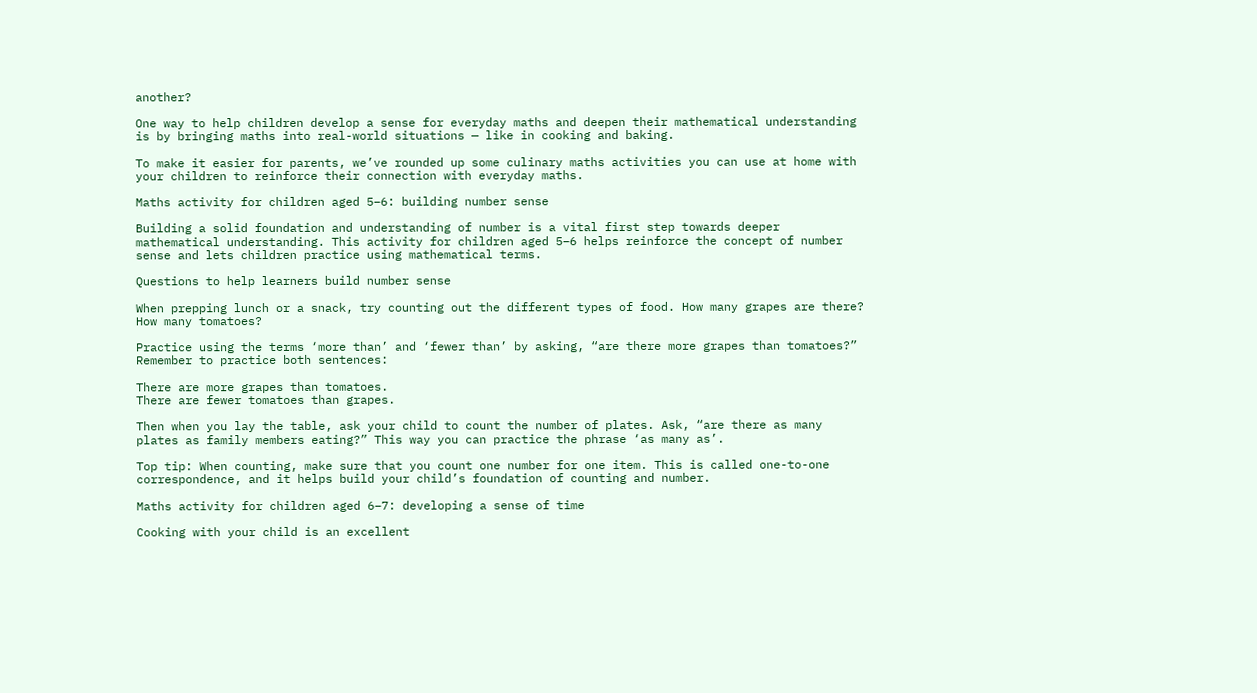another?

One way to help children develop a sense for everyday maths and deepen their mathematical understanding is by bringing maths into real-world situations — like in cooking and baking.

To make it easier for parents, we’ve rounded up some culinary maths activities you can use at home with your children to reinforce their connection with everyday maths.

Maths activity for children aged 5–6: building number sense

Building a solid foundation and understanding of number is a vital first step towards deeper mathematical understanding. This activity for children aged 5–6 helps reinforce the concept of number sense and lets children practice using mathematical terms.

Questions to help learners build number sense

When prepping lunch or a snack, try counting out the different types of food. How many grapes are there? How many tomatoes?

Practice using the terms ‘more than’ and ‘fewer than’ by asking, “are there more grapes than tomatoes?” Remember to practice both sentences:

There are more grapes than tomatoes.
There are fewer tomatoes than grapes.

Then when you lay the table, ask your child to count the number of plates. Ask, “are there as many plates as family members eating?” This way you can practice the phrase ‘as many as’.

Top tip: When counting, make sure that you count one number for one item. This is called one-to-one correspondence, and it helps build your child’s foundation of counting and number.

Maths activity for children aged 6–7: developing a sense of time

Cooking with your child is an excellent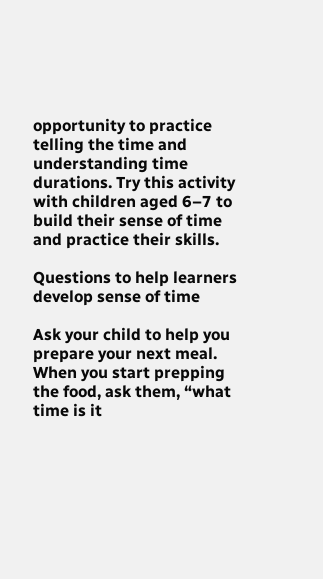opportunity to practice telling the time and understanding time durations. Try this activity with children aged 6–7 to build their sense of time and practice their skills.

Questions to help learners develop sense of time

Ask your child to help you prepare your next meal. When you start prepping the food, ask them, “what time is it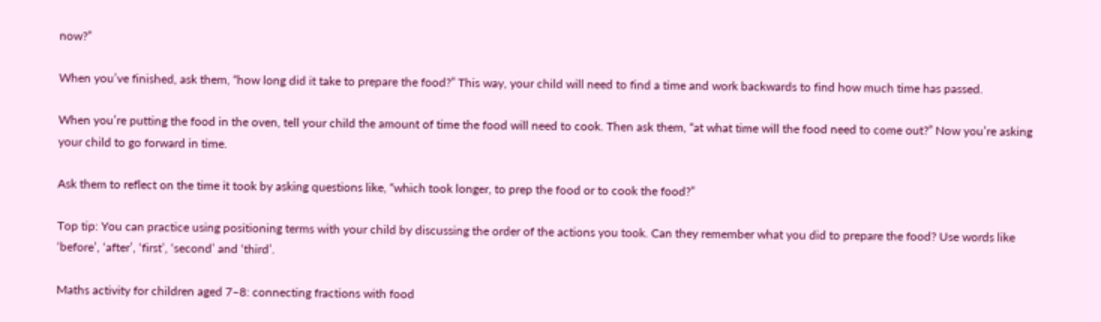now?”

When you’ve finished, ask them, “how long did it take to prepare the food?” This way, your child will need to find a time and work backwards to find how much time has passed.

When you’re putting the food in the oven, tell your child the amount of time the food will need to cook. Then ask them, “at what time will the food need to come out?” Now you’re asking your child to go forward in time.

Ask them to reflect on the time it took by asking questions like, “which took longer, to prep the food or to cook the food?”

Top tip: You can practice using positioning terms with your child by discussing the order of the actions you took. Can they remember what you did to prepare the food? Use words like ‘before’, ‘after’, ‘first’, ‘second’ and ‘third’.

Maths activity for children aged 7–8: connecting fractions with food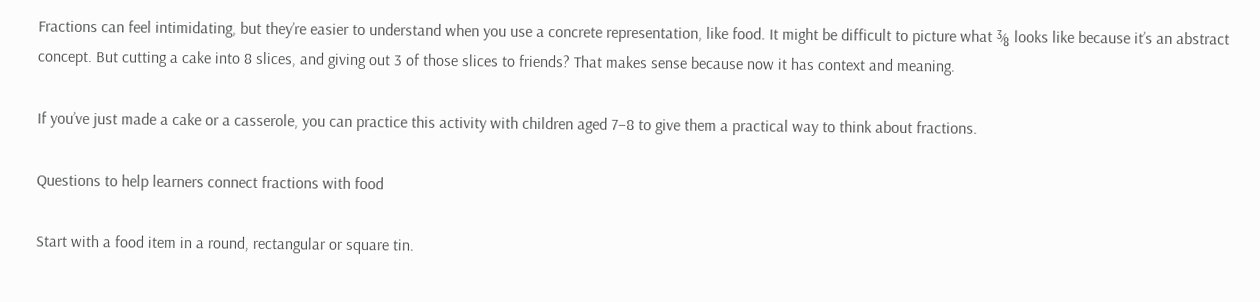Fractions can feel intimidating, but they’re easier to understand when you use a concrete representation, like food. It might be difficult to picture what ⅜ looks like because it’s an abstract concept. But cutting a cake into 8 slices, and giving out 3 of those slices to friends? That makes sense because now it has context and meaning.

If you’ve just made a cake or a casserole, you can practice this activity with children aged 7–8 to give them a practical way to think about fractions.

Questions to help learners connect fractions with food

Start with a food item in a round, rectangular or square tin.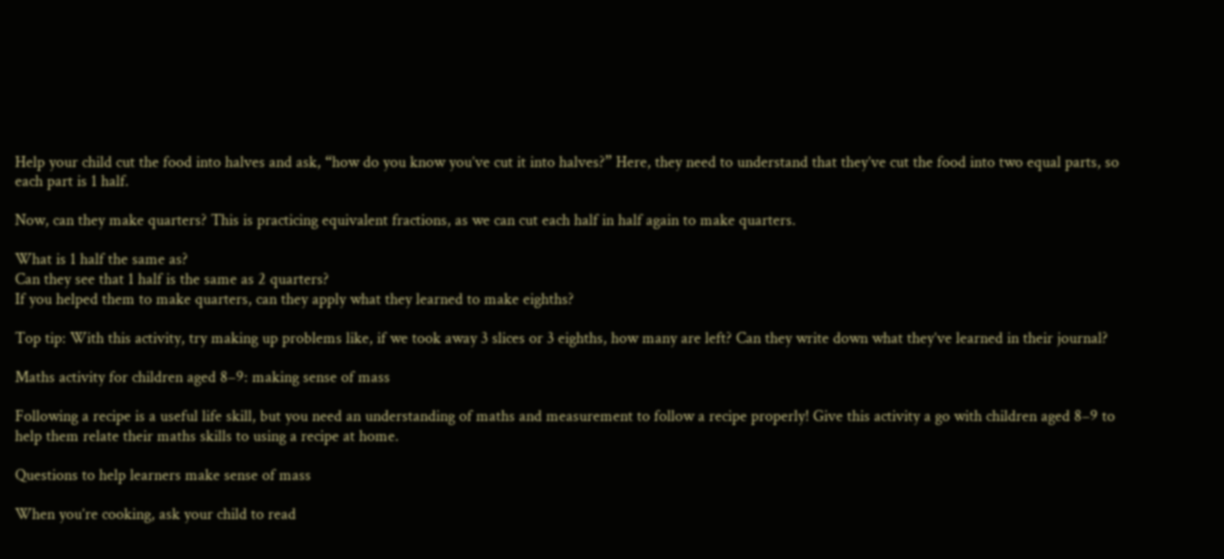Help your child cut the food into halves and ask, “how do you know you’ve cut it into halves?” Here, they need to understand that they’ve cut the food into two equal parts, so each part is 1 half.

Now, can they make quarters? This is practicing equivalent fractions, as we can cut each half in half again to make quarters.

What is 1 half the same as?
Can they see that 1 half is the same as 2 quarters?
If you helped them to make quarters, can they apply what they learned to make eighths?

Top tip: With this activity, try making up problems like, if we took away 3 slices or 3 eighths, how many are left? Can they write down what they’ve learned in their journal?

Maths activity for children aged 8–9: making sense of mass

Following a recipe is a useful life skill, but you need an understanding of maths and measurement to follow a recipe properly! Give this activity a go with children aged 8–9 to help them relate their maths skills to using a recipe at home.

Questions to help learners make sense of mass

When you’re cooking, ask your child to read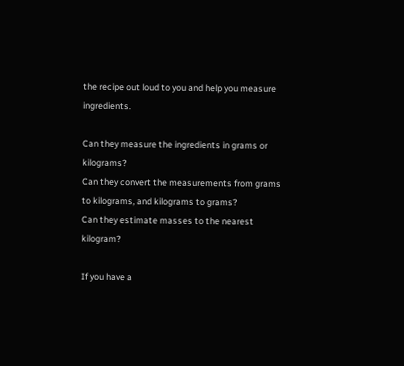the recipe out loud to you and help you measure ingredients.

Can they measure the ingredients in grams or kilograms?
Can they convert the measurements from grams to kilograms, and kilograms to grams?
Can they estimate masses to the nearest kilogram?

If you have a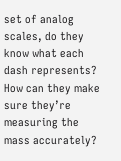set of analog scales, do they know what each dash represents?
How can they make sure they’re measuring the mass accurately?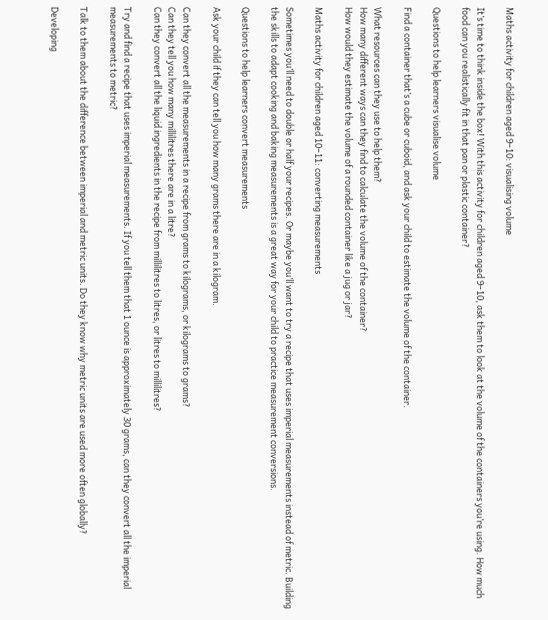Maths activity for children aged 9–10: visualising volume

It’s time to think inside the box! With this activity for children aged 9–10, ask them to look at the volume of the containers you’re using. How much food can you realistically fit in that pan or plastic container?

Questions to help learners visualise volume

Find a container that’s a cube or cuboid, and ask your child to estimate the volume of the container.

What resources can they use to help them?
How many different ways can they find to calculate the volume of the container?
How would they estimate the volume of a rounded container like a jug or jar?

Maths activity for children aged 10–11: converting measurements

Sometimes you’ll need to double or half your recipes. Or maybe you’ll want to try a recipe that uses imperial measurements instead of metric. Building the skills to adapt cooking and baking measurements is a great way for your child to practice measurement conversions.

Questions to help learners convert measurements

Ask your child if they can tell you how many grams there are in a kilogram.

Can they convert all the measurements in a recipe from grams to kilograms, or kilograms to grams?
Can they tell you how many millilitres there are in a litre?
Can they convert all the liquid ingredients in the recipe from millilitres to litres, or litres to millilitres?

Try and find a recipe that uses imperial measurements. If you tell them that 1 ounce is approximately 30 grams, can they convert all the imperial measurements to metric?

Talk to them about the difference between imperial and metric units. Do they know why metric units are used more often globally?

Developing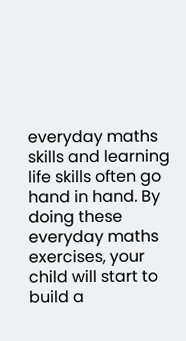everyday maths skills and learning life skills often go hand in hand. By doing these everyday maths exercises, your child will start to build a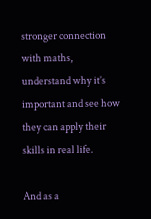stronger connection with maths, understand why it’s important and see how they can apply their skills in real life.

And as a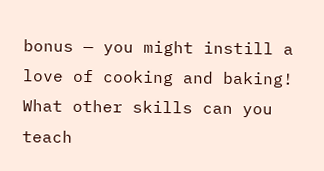bonus — you might instill a love of cooking and baking! What other skills can you teach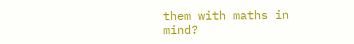them with maths in mind?